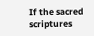If the sacred scriptures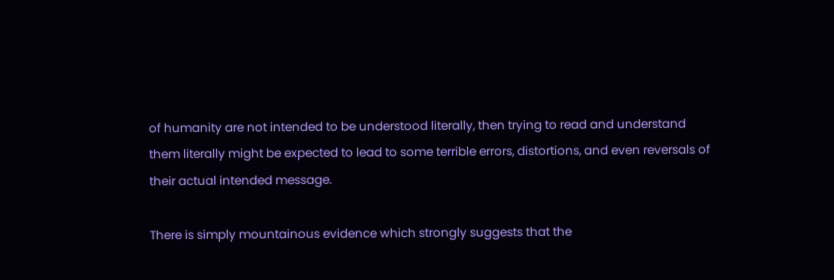of humanity are not intended to be understood literally, then trying to read and understand them literally might be expected to lead to some terrible errors, distortions, and even reversals of their actual intended message.

There is simply mountainous evidence which strongly suggests that the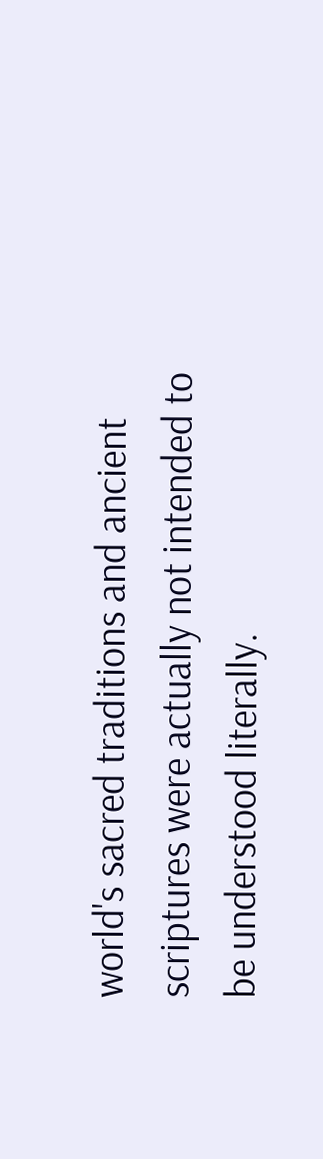world's sacred traditions and ancient scriptures were actually not intended to be understood literally.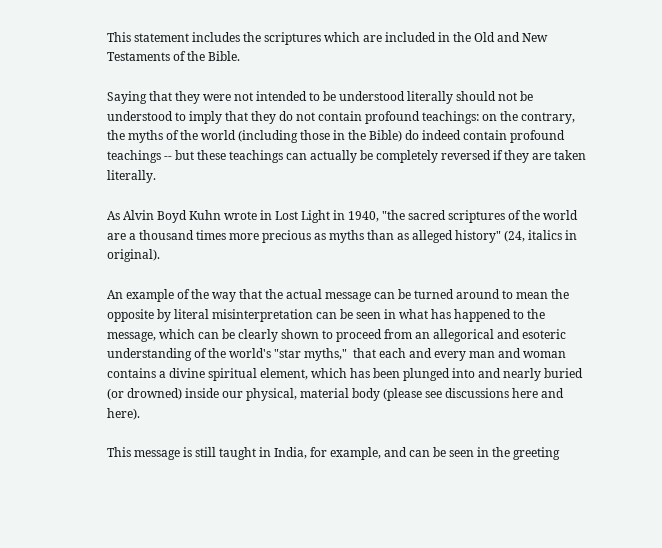This statement includes the scriptures which are included in the Old and New Testaments of the Bible.

Saying that they were not intended to be understood literally should not be understood to imply that they do not contain profound teachings: on the contrary, the myths of the world (including those in the Bible) do indeed contain profound teachings -- but these teachings can actually be completely reversed if they are taken literally.

As Alvin Boyd Kuhn wrote in Lost Light in 1940, "the sacred scriptures of the world are a thousand times more precious as myths than as alleged history" (24, italics in original).

An example of the way that the actual message can be turned around to mean the opposite by literal misinterpretation can be seen in what has happened to the message, which can be clearly shown to proceed from an allegorical and esoteric understanding of the world's "star myths,"  that each and every man and woman contains a divine spiritual element, which has been plunged into and nearly buried (or drowned) inside our physical, material body (please see discussions here and here).

This message is still taught in India, for example, and can be seen in the greeting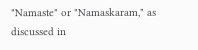"Namaste" or "Namaskaram," as discussed in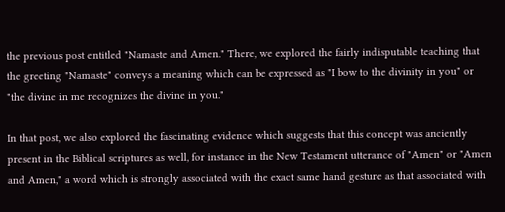the previous post entitled "Namaste and Amen." There, we explored the fairly indisputable teaching that the greeting "Namaste" conveys a meaning which can be expressed as "I bow to the divinity in you" or "the divine in me recognizes the divine in you."

In that post, we also explored the fascinating evidence which suggests that this concept was anciently present in the Biblical scriptures as well, for instance in the New Testament utterance of "Amen" or "Amen and Amen," a word which is strongly associated with the exact same hand gesture as that associated with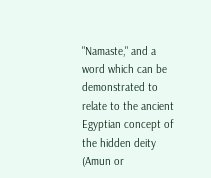"Namaste," and a word which can be demonstrated to relate to the ancient Egyptian concept of the hidden deity (Amun or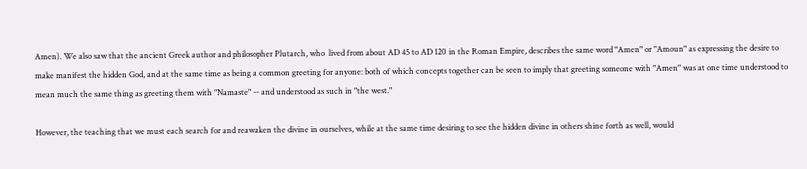Amen). We also saw that the ancient Greek author and philosopher Plutarch, who  lived from about AD 45 to AD 120 in the Roman Empire, describes the same word "Amen" or "Amoun" as expressing the desire to make manifest the hidden God, and at the same time as being a common greeting for anyone: both of which concepts together can be seen to imply that greeting someone with "Amen" was at one time understood to mean much the same thing as greeting them with "Namaste" -- and understood as such in "the west."

However, the teaching that we must each search for and reawaken the divine in ourselves, while at the same time desiring to see the hidden divine in others shine forth as well, would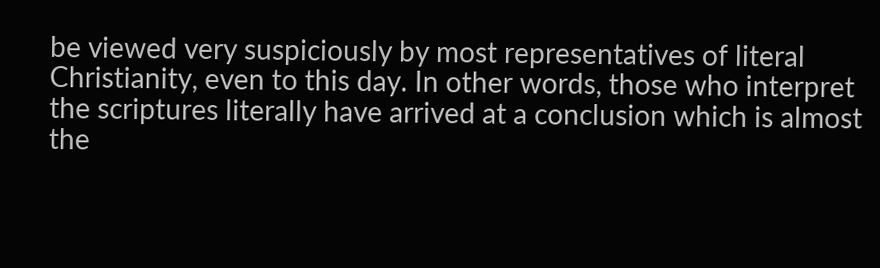be viewed very suspiciously by most representatives of literal Christianity, even to this day. In other words, those who interpret the scriptures literally have arrived at a conclusion which is almost the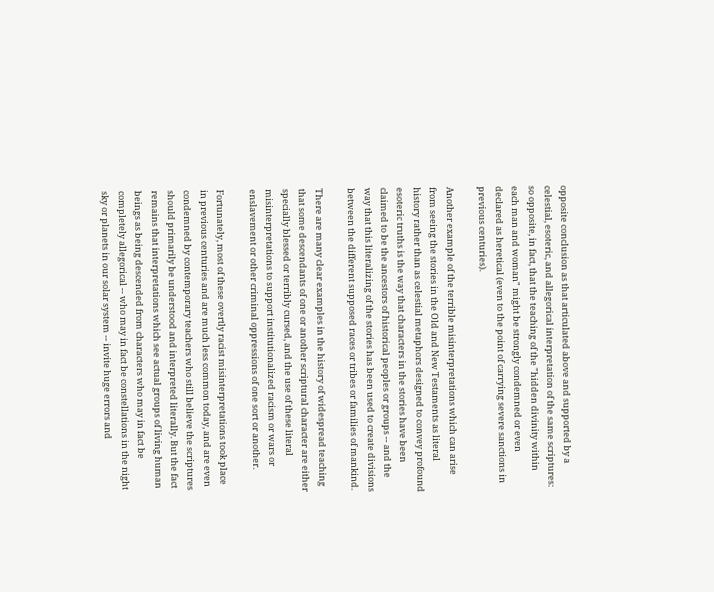opposite conclusion as that articulated above and supported by a celestial, esoteric, and allegorical interpretation of the same scriptures: so opposite, in fact, that the teaching of the "hidden divinity within each man and woman" might be strongly condemned or even declared as heretical (even to the point of carrying severe sanctions in previous centuries).

Another example of the terrible misinterpretations which can arise from seeing the stories in the Old and New Testaments as literal history rather than as celestial metaphors designed to convey profound esoteric truths is the way that characters in the stories have been claimed to be the ancestors of historical peoples or groups -- and the way that this literalizing of the stories has been used to create divisions between the different supposed races or tribes or families of mankind.

There are many clear examples in the history of widespread teaching that some descendants of one or another scriptural character are either specially blessed or terribly cursed, and the use of these literal misinterpretations to support institutionalized racism or wars or enslavement or other criminal oppressions of one sort or another.

Fortunately, most of these overtly racist misinterpretations took place in previous centuries and are much less common today, and are even condemned by contemporary teachers who still believe the scriptures should primarily be understood and interpreted literally. But the fact remains that interpretations which see actual groups of living human beings as being descended from characters who may in fact be completely allegorical -- who may in fact be constellations in the night sky or planets in our solar system -- invite huge errors and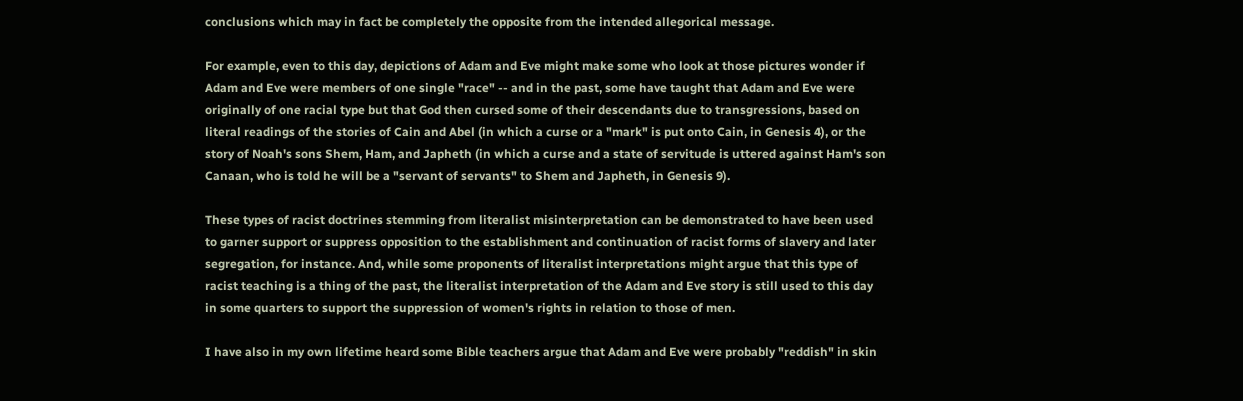conclusions which may in fact be completely the opposite from the intended allegorical message.

For example, even to this day, depictions of Adam and Eve might make some who look at those pictures wonder if Adam and Eve were members of one single "race" -- and in the past, some have taught that Adam and Eve were originally of one racial type but that God then cursed some of their descendants due to transgressions, based on literal readings of the stories of Cain and Abel (in which a curse or a "mark" is put onto Cain, in Genesis 4), or the story of Noah's sons Shem, Ham, and Japheth (in which a curse and a state of servitude is uttered against Ham's son Canaan, who is told he will be a "servant of servants" to Shem and Japheth, in Genesis 9).

These types of racist doctrines stemming from literalist misinterpretation can be demonstrated to have been used to garner support or suppress opposition to the establishment and continuation of racist forms of slavery and later segregation, for instance. And, while some proponents of literalist interpretations might argue that this type of racist teaching is a thing of the past, the literalist interpretation of the Adam and Eve story is still used to this day in some quarters to support the suppression of women's rights in relation to those of men.

I have also in my own lifetime heard some Bible teachers argue that Adam and Eve were probably "reddish" in skin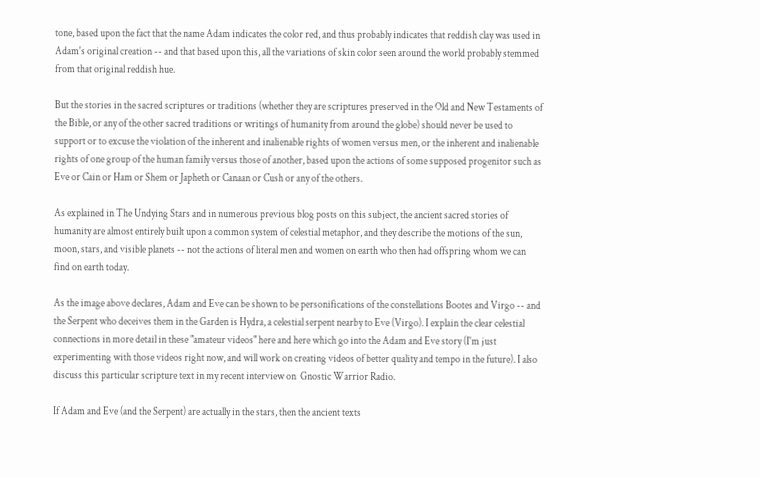tone, based upon the fact that the name Adam indicates the color red, and thus probably indicates that reddish clay was used in Adam's original creation -- and that based upon this, all the variations of skin color seen around the world probably stemmed from that original reddish hue.

But the stories in the sacred scriptures or traditions (whether they are scriptures preserved in the Old and New Testaments of the Bible, or any of the other sacred traditions or writings of humanity from around the globe) should never be used to support or to excuse the violation of the inherent and inalienable rights of women versus men, or the inherent and inalienable rights of one group of the human family versus those of another, based upon the actions of some supposed progenitor such as Eve or Cain or Ham or Shem or Japheth or Canaan or Cush or any of the others.

As explained in The Undying Stars and in numerous previous blog posts on this subject, the ancient sacred stories of humanity are almost entirely built upon a common system of celestial metaphor, and they describe the motions of the sun, moon, stars, and visible planets -- not the actions of literal men and women on earth who then had offspring whom we can find on earth today.

As the image above declares, Adam and Eve can be shown to be personifications of the constellations Bootes and Virgo -- and the Serpent who deceives them in the Garden is Hydra, a celestial serpent nearby to Eve (Virgo). I explain the clear celestial connections in more detail in these "amateur videos" here and here which go into the Adam and Eve story (I'm just experimenting with those videos right now, and will work on creating videos of better quality and tempo in the future). I also discuss this particular scripture text in my recent interview on  Gnostic Warrior Radio.

If Adam and Eve (and the Serpent) are actually in the stars, then the ancient texts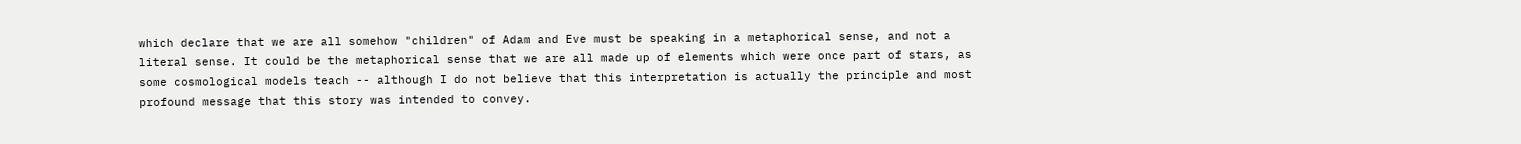which declare that we are all somehow "children" of Adam and Eve must be speaking in a metaphorical sense, and not a literal sense. It could be the metaphorical sense that we are all made up of elements which were once part of stars, as some cosmological models teach -- although I do not believe that this interpretation is actually the principle and most profound message that this story was intended to convey.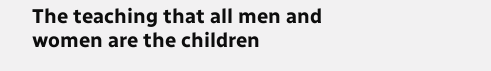The teaching that all men and women are the children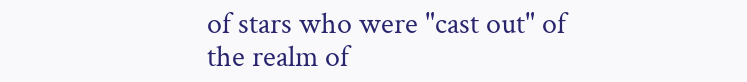of stars who were "cast out" of the realm of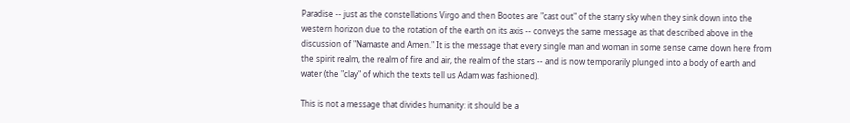Paradise -- just as the constellations Virgo and then Bootes are "cast out" of the starry sky when they sink down into the western horizon due to the rotation of the earth on its axis -- conveys the same message as that described above in the discussion of "Namaste and Amen." It is the message that every single man and woman in some sense came down here from the spirit realm, the realm of fire and air, the realm of the stars -- and is now temporarily plunged into a body of earth and water (the "clay" of which the texts tell us Adam was fashioned).

This is not a message that divides humanity: it should be a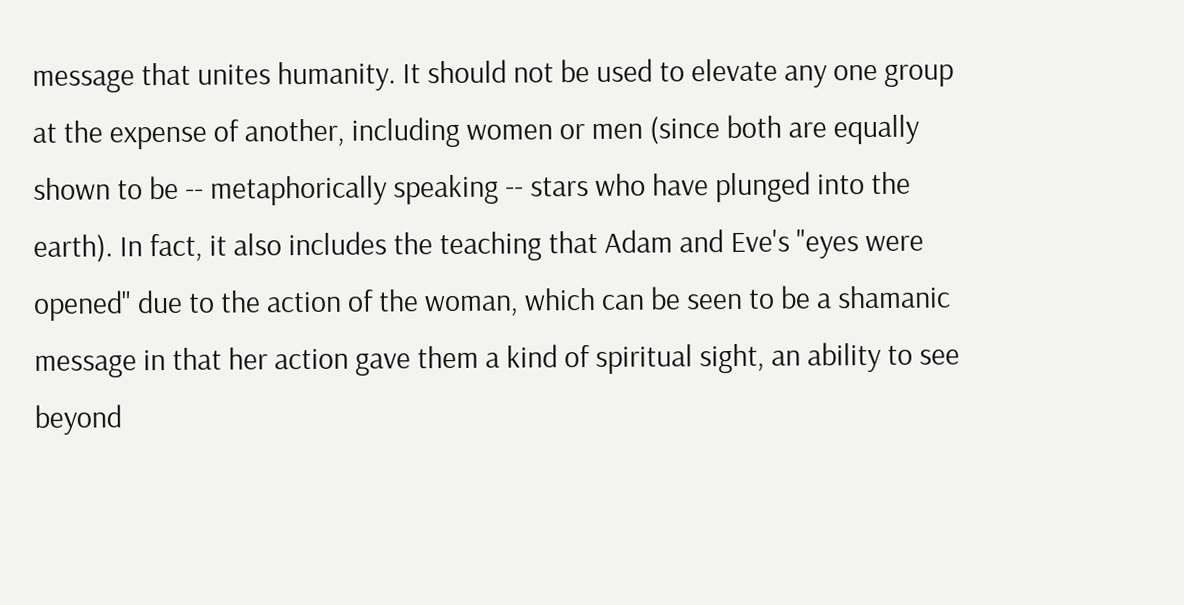message that unites humanity. It should not be used to elevate any one group at the expense of another, including women or men (since both are equally shown to be -- metaphorically speaking -- stars who have plunged into the earth). In fact, it also includes the teaching that Adam and Eve's "eyes were opened" due to the action of the woman, which can be seen to be a shamanic message in that her action gave them a kind of spiritual sight, an ability to see beyond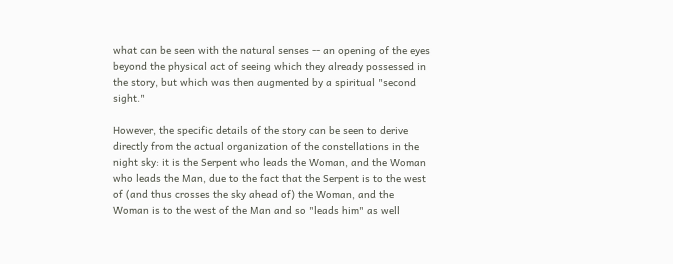what can be seen with the natural senses -- an opening of the eyes beyond the physical act of seeing which they already possessed in the story, but which was then augmented by a spiritual "second sight."

However, the specific details of the story can be seen to derive directly from the actual organization of the constellations in the night sky: it is the Serpent who leads the Woman, and the Woman who leads the Man, due to the fact that the Serpent is to the west of (and thus crosses the sky ahead of) the Woman, and the Woman is to the west of the Man and so "leads him" as well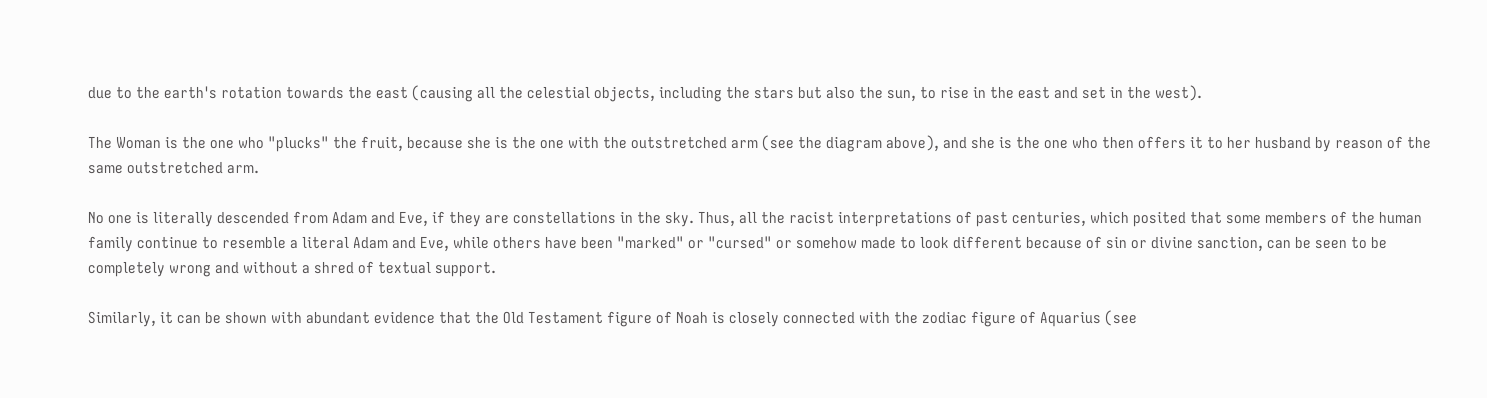due to the earth's rotation towards the east (causing all the celestial objects, including the stars but also the sun, to rise in the east and set in the west).

The Woman is the one who "plucks" the fruit, because she is the one with the outstretched arm (see the diagram above), and she is the one who then offers it to her husband by reason of the same outstretched arm.

No one is literally descended from Adam and Eve, if they are constellations in the sky. Thus, all the racist interpretations of past centuries, which posited that some members of the human family continue to resemble a literal Adam and Eve, while others have been "marked" or "cursed" or somehow made to look different because of sin or divine sanction, can be seen to be completely wrong and without a shred of textual support.

Similarly, it can be shown with abundant evidence that the Old Testament figure of Noah is closely connected with the zodiac figure of Aquarius (see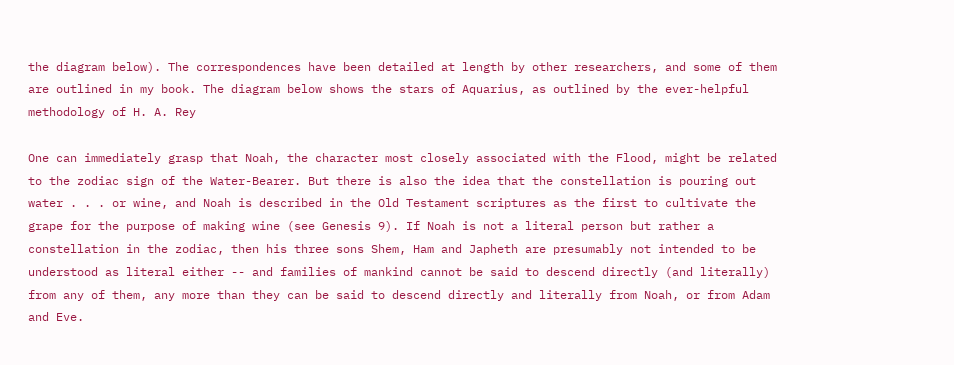the diagram below). The correspondences have been detailed at length by other researchers, and some of them are outlined in my book. The diagram below shows the stars of Aquarius, as outlined by the ever-helpful methodology of H. A. Rey

One can immediately grasp that Noah, the character most closely associated with the Flood, might be related to the zodiac sign of the Water-Bearer. But there is also the idea that the constellation is pouring out water . . . or wine, and Noah is described in the Old Testament scriptures as the first to cultivate the grape for the purpose of making wine (see Genesis 9). If Noah is not a literal person but rather a constellation in the zodiac, then his three sons Shem, Ham and Japheth are presumably not intended to be understood as literal either -- and families of mankind cannot be said to descend directly (and literally) from any of them, any more than they can be said to descend directly and literally from Noah, or from Adam and Eve.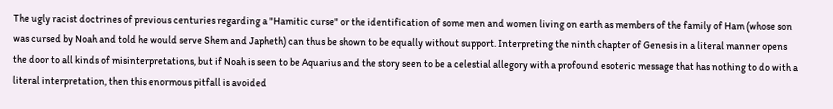The ugly racist doctrines of previous centuries regarding a "Hamitic curse" or the identification of some men and women living on earth as members of the family of Ham (whose son was cursed by Noah and told he would serve Shem and Japheth) can thus be shown to be equally without support. Interpreting the ninth chapter of Genesis in a literal manner opens the door to all kinds of misinterpretations, but if Noah is seen to be Aquarius and the story seen to be a celestial allegory with a profound esoteric message that has nothing to do with a literal interpretation, then this enormous pitfall is avoided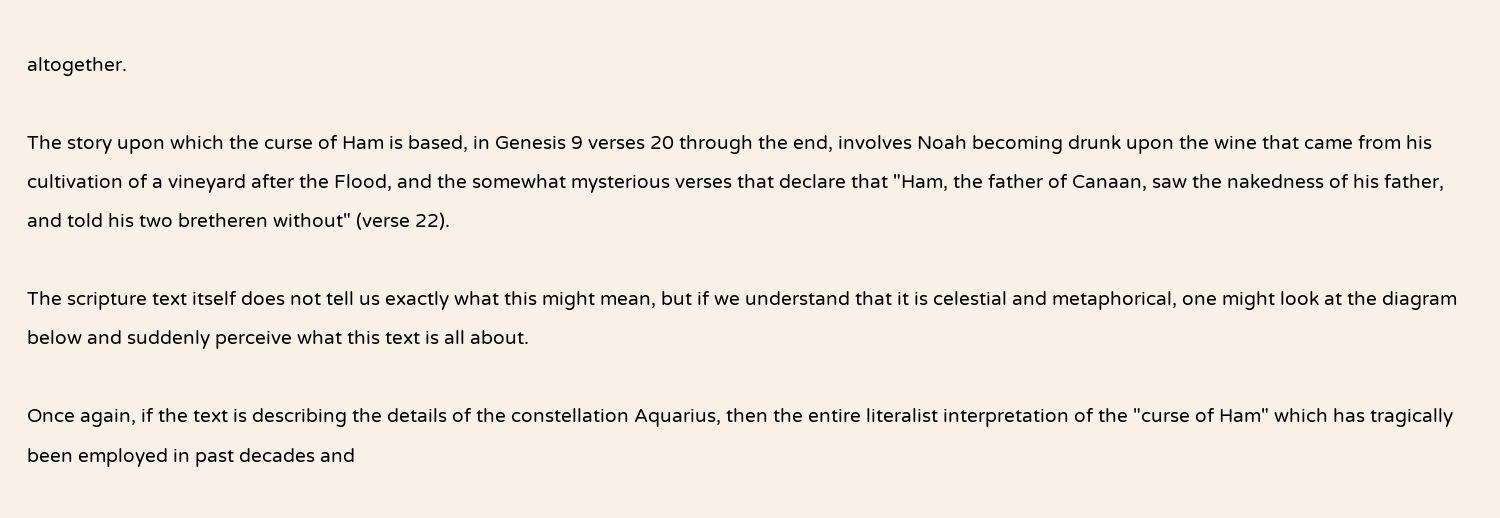altogether.

The story upon which the curse of Ham is based, in Genesis 9 verses 20 through the end, involves Noah becoming drunk upon the wine that came from his cultivation of a vineyard after the Flood, and the somewhat mysterious verses that declare that "Ham, the father of Canaan, saw the nakedness of his father, and told his two bretheren without" (verse 22).

The scripture text itself does not tell us exactly what this might mean, but if we understand that it is celestial and metaphorical, one might look at the diagram below and suddenly perceive what this text is all about.

Once again, if the text is describing the details of the constellation Aquarius, then the entire literalist interpretation of the "curse of Ham" which has tragically been employed in past decades and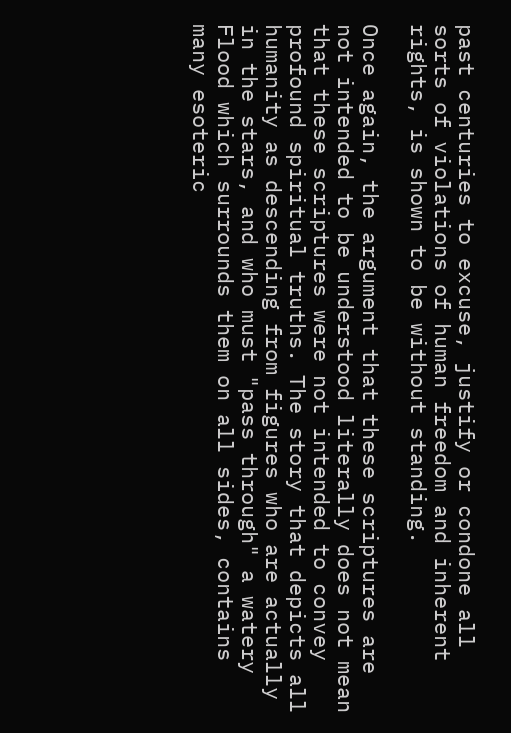past centuries to excuse, justify or condone all sorts of violations of human freedom and inherent rights, is shown to be without standing.

Once again, the argument that these scriptures are not intended to be understood literally does not mean that these scriptures were not intended to convey profound spiritual truths. The story that depicts all humanity as descending from figures who are actually in the stars, and who must "pass through" a watery Flood which surrounds them on all sides, contains many esoteric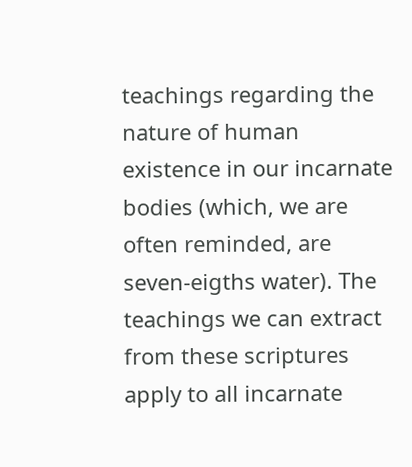teachings regarding the nature of human existence in our incarnate bodies (which, we are often reminded, are seven-eigths water). The teachings we can extract from these scriptures apply to all incarnate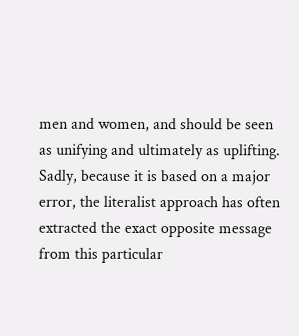men and women, and should be seen as unifying and ultimately as uplifting. Sadly, because it is based on a major error, the literalist approach has often extracted the exact opposite message from this particular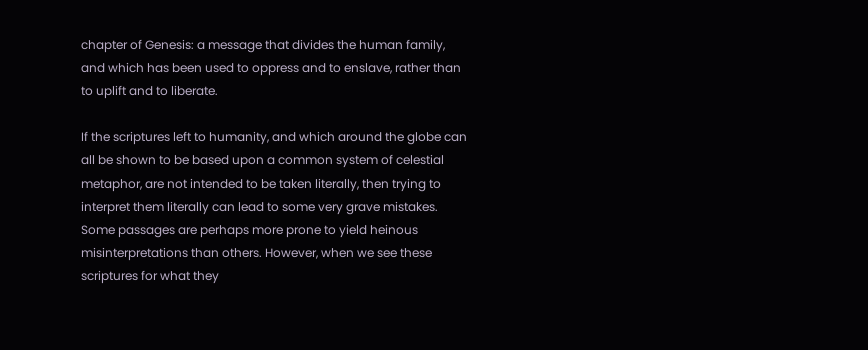chapter of Genesis: a message that divides the human family, and which has been used to oppress and to enslave, rather than to uplift and to liberate.

If the scriptures left to humanity, and which around the globe can all be shown to be based upon a common system of celestial metaphor, are not intended to be taken literally, then trying to interpret them literally can lead to some very grave mistakes. Some passages are perhaps more prone to yield heinous misinterpretations than others. However, when we see these scriptures for what they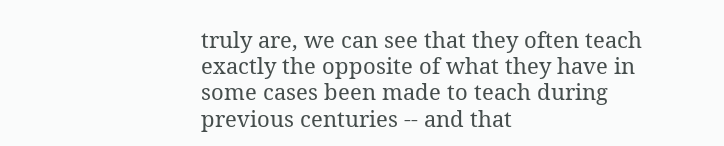truly are, we can see that they often teach exactly the opposite of what they have in some cases been made to teach during previous centuries -- and that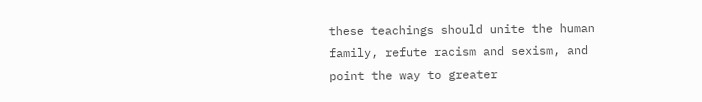these teachings should unite the human family, refute racism and sexism, and point the way to greater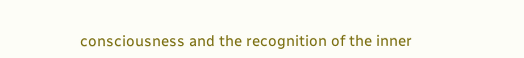consciousness and the recognition of the inner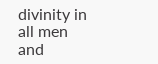divinity in all men and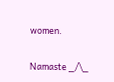women.

Namaste _/\_